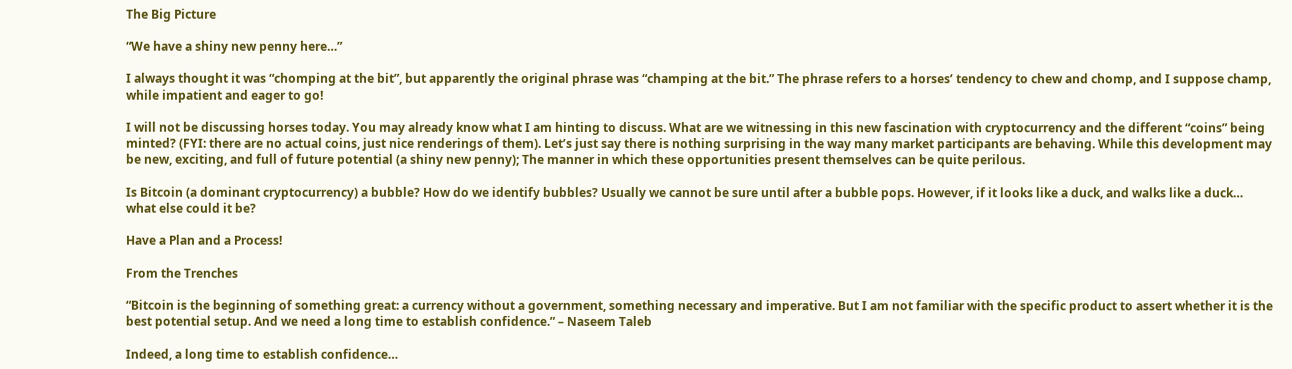The Big Picture

“We have a shiny new penny here…”

I always thought it was “chomping at the bit”, but apparently the original phrase was “champing at the bit.” The phrase refers to a horses’ tendency to chew and chomp, and I suppose champ, while impatient and eager to go!

I will not be discussing horses today. You may already know what I am hinting to discuss. What are we witnessing in this new fascination with cryptocurrency and the different “coins” being minted? (FYI: there are no actual coins, just nice renderings of them). Let’s just say there is nothing surprising in the way many market participants are behaving. While this development may be new, exciting, and full of future potential (a shiny new penny); The manner in which these opportunities present themselves can be quite perilous.

Is Bitcoin (a dominant cryptocurrency) a bubble? How do we identify bubbles? Usually we cannot be sure until after a bubble pops. However, if it looks like a duck, and walks like a duck… what else could it be?

Have a Plan and a Process!

From the Trenches

“Bitcoin is the beginning of something great: a currency without a government, something necessary and imperative. But I am not familiar with the specific product to assert whether it is the best potential setup. And we need a long time to establish confidence.” – Naseem Taleb

Indeed, a long time to establish confidence…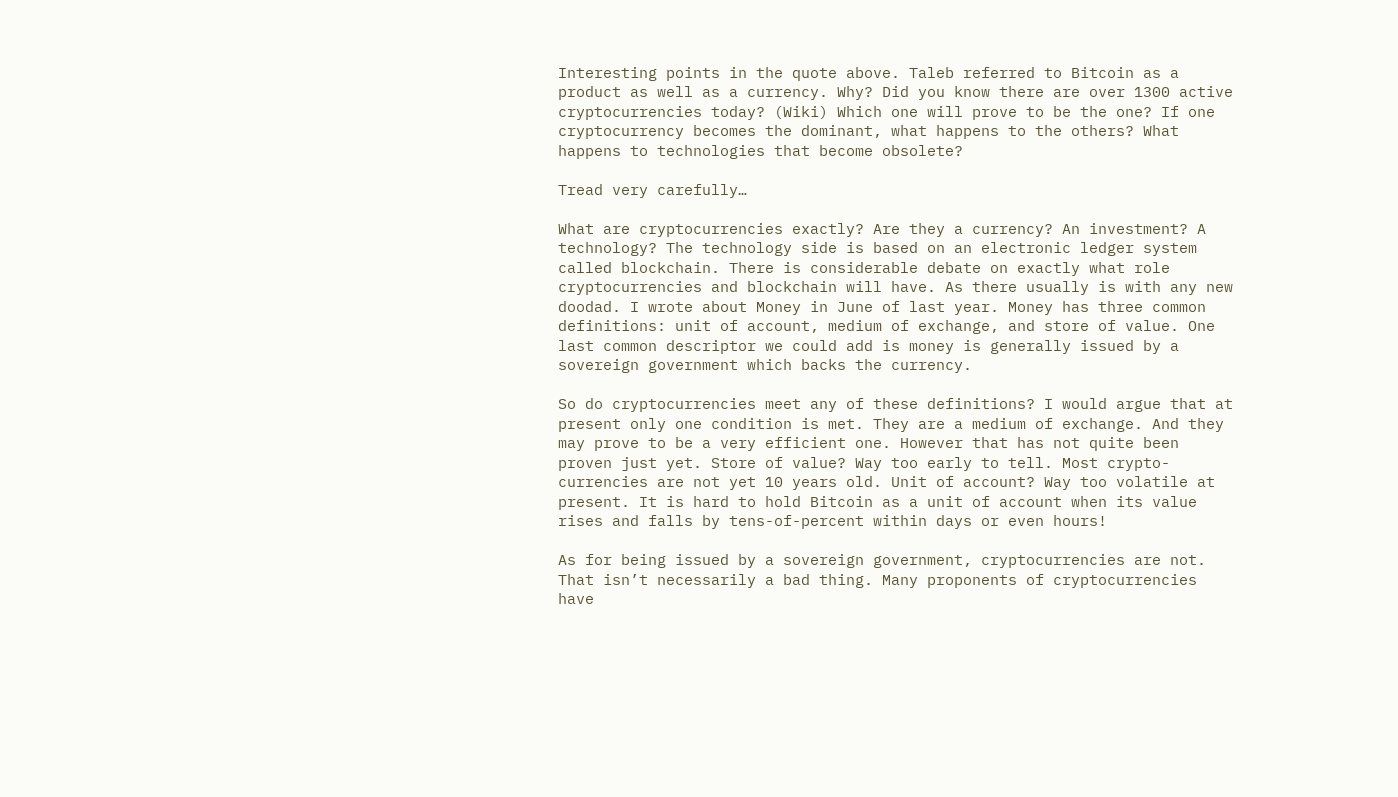Interesting points in the quote above. Taleb referred to Bitcoin as a product as well as a currency. Why? Did you know there are over 1300 active cryptocurrencies today? (Wiki) Which one will prove to be the one? If one cryptocurrency becomes the dominant, what happens to the others? What happens to technologies that become obsolete?

Tread very carefully…

What are cryptocurrencies exactly? Are they a currency? An investment? A technology? The technology side is based on an electronic ledger system called blockchain. There is considerable debate on exactly what role cryptocurrencies and blockchain will have. As there usually is with any new doodad. I wrote about Money in June of last year. Money has three common definitions: unit of account, medium of exchange, and store of value. One last common descriptor we could add is money is generally issued by a sovereign government which backs the currency.

So do cryptocurrencies meet any of these definitions? I would argue that at present only one condition is met. They are a medium of exchange. And they may prove to be a very efficient one. However that has not quite been proven just yet. Store of value? Way too early to tell. Most crypto-currencies are not yet 10 years old. Unit of account? Way too volatile at present. It is hard to hold Bitcoin as a unit of account when its value rises and falls by tens-of-percent within days or even hours!

As for being issued by a sovereign government, cryptocurrencies are not. That isn’t necessarily a bad thing. Many proponents of cryptocurrencies have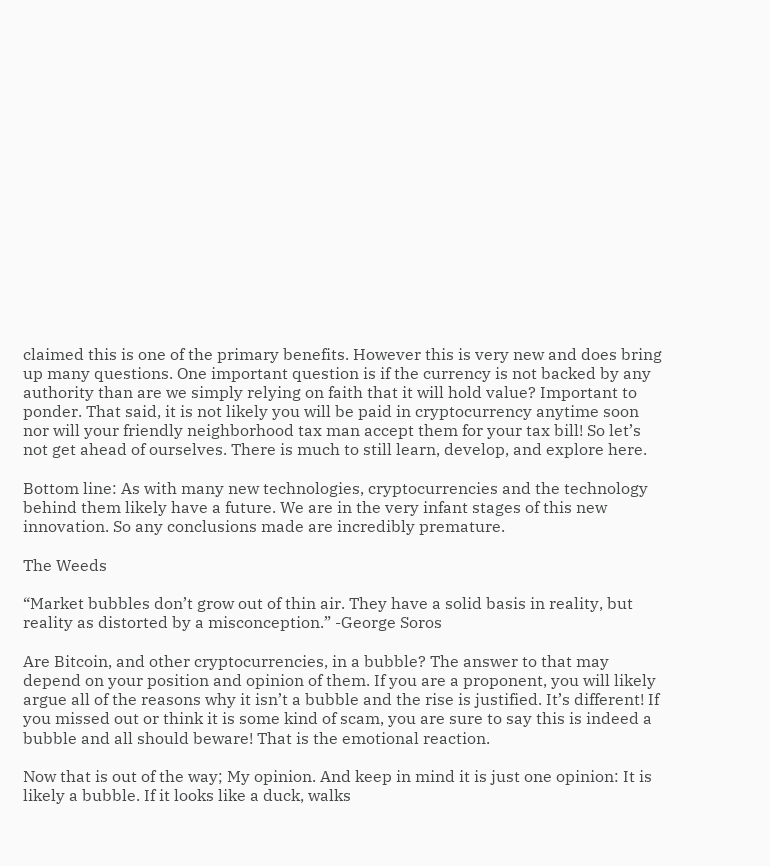claimed this is one of the primary benefits. However this is very new and does bring up many questions. One important question is if the currency is not backed by any authority than are we simply relying on faith that it will hold value? Important to ponder. That said, it is not likely you will be paid in cryptocurrency anytime soon nor will your friendly neighborhood tax man accept them for your tax bill! So let’s not get ahead of ourselves. There is much to still learn, develop, and explore here.

Bottom line: As with many new technologies, cryptocurrencies and the technology behind them likely have a future. We are in the very infant stages of this new innovation. So any conclusions made are incredibly premature.

The Weeds

“Market bubbles don’t grow out of thin air. They have a solid basis in reality, but reality as distorted by a misconception.” -George Soros

Are Bitcoin, and other cryptocurrencies, in a bubble? The answer to that may depend on your position and opinion of them. If you are a proponent, you will likely argue all of the reasons why it isn’t a bubble and the rise is justified. It’s different! If you missed out or think it is some kind of scam, you are sure to say this is indeed a bubble and all should beware! That is the emotional reaction.

Now that is out of the way; My opinion. And keep in mind it is just one opinion: It is likely a bubble. If it looks like a duck, walks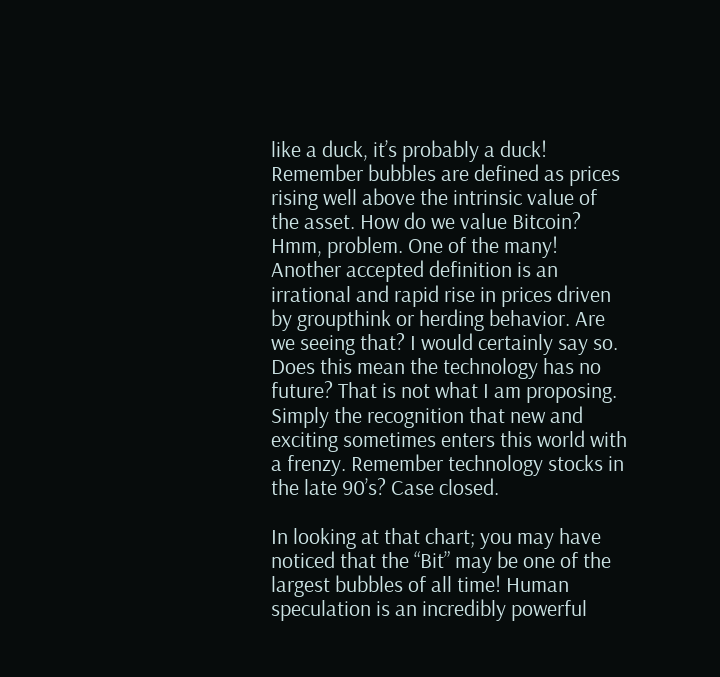like a duck, it’s probably a duck! Remember bubbles are defined as prices rising well above the intrinsic value of the asset. How do we value Bitcoin? Hmm, problem. One of the many! Another accepted definition is an irrational and rapid rise in prices driven by groupthink or herding behavior. Are we seeing that? I would certainly say so. Does this mean the technology has no future? That is not what I am proposing. Simply the recognition that new and exciting sometimes enters this world with a frenzy. Remember technology stocks in the late 90’s? Case closed.

In looking at that chart; you may have noticed that the “Bit” may be one of the largest bubbles of all time! Human speculation is an incredibly powerful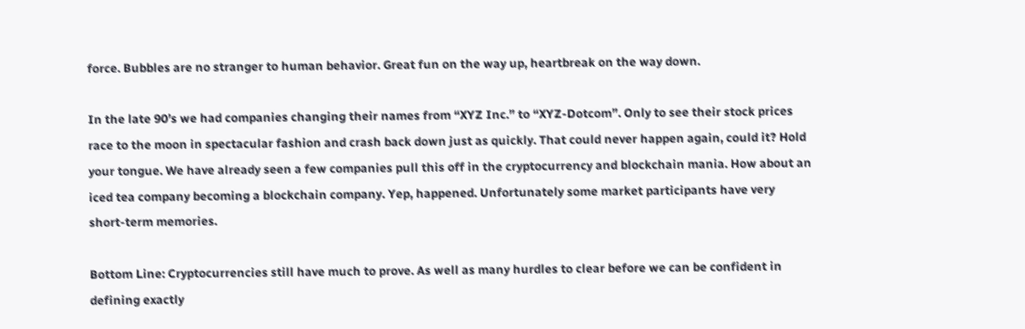force. Bubbles are no stranger to human behavior. Great fun on the way up, heartbreak on the way down.

In the late 90’s we had companies changing their names from “XYZ Inc.” to “XYZ-Dotcom”. Only to see their stock prices race to the moon in spectacular fashion and crash back down just as quickly. That could never happen again, could it? Hold your tongue. We have already seen a few companies pull this off in the cryptocurrency and blockchain mania. How about an iced tea company becoming a blockchain company. Yep, happened. Unfortunately some market participants have very short-term memories.

Bottom Line: Cryptocurrencies still have much to prove. As well as many hurdles to clear before we can be confident in defining exactly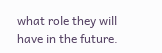what role they will have in the future.